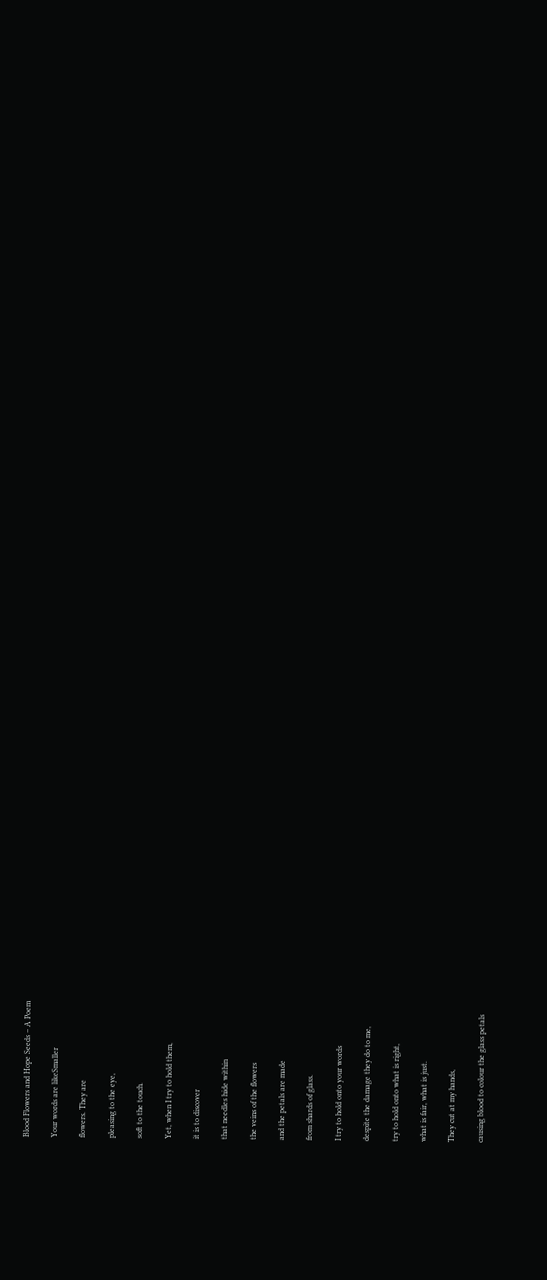Blood Flowers and Hope Seeds – A Poem

Your words are likeSmaller

flowers. They are

pleasing to the eye,

soft to the touch.

Yet, when I try to hold them,

it is to discover

that needles hide within

the veins of the flowers

and the petals are made

from shards of glass.

I try to hold onto your words

despite the damage they do to me,

try to hold onto what is right,

what is fair, what is just.

They cut at my hands,

causing blood to colour the glass petals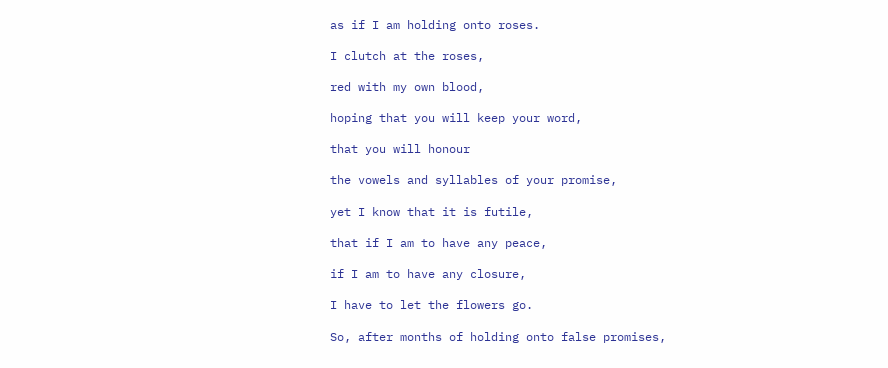as if I am holding onto roses.

I clutch at the roses,

red with my own blood,

hoping that you will keep your word,

that you will honour

the vowels and syllables of your promise,

yet I know that it is futile,

that if I am to have any peace,

if I am to have any closure,

I have to let the flowers go.

So, after months of holding onto false promises,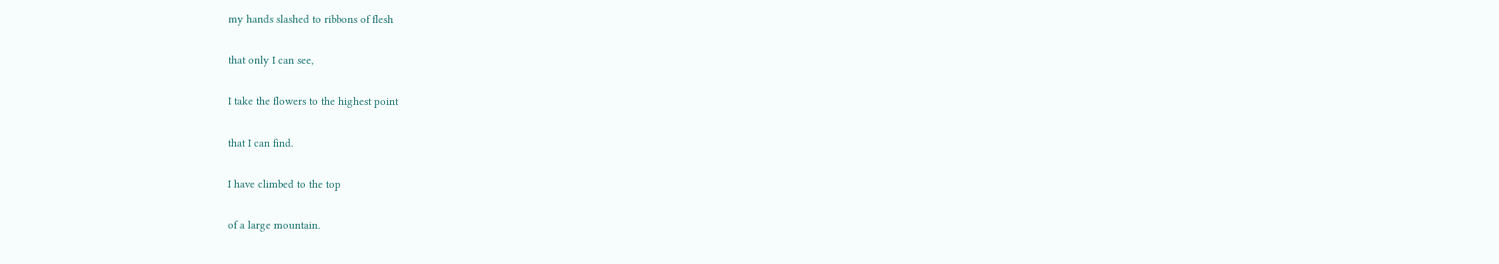my hands slashed to ribbons of flesh

that only I can see,

I take the flowers to the highest point

that I can find.

I have climbed to the top

of a large mountain.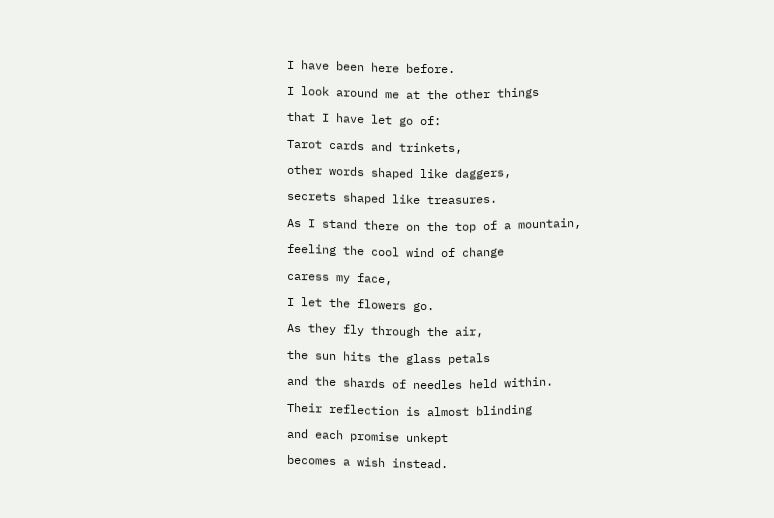I have been here before.

I look around me at the other things

that I have let go of:

Tarot cards and trinkets,

other words shaped like daggers,

secrets shaped like treasures.

As I stand there on the top of a mountain,

feeling the cool wind of change

caress my face,

I let the flowers go.

As they fly through the air,

the sun hits the glass petals

and the shards of needles held within.

Their reflection is almost blinding

and each promise unkept

becomes a wish instead.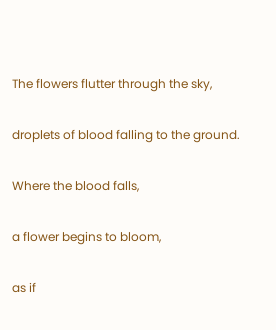The flowers flutter through the sky,

droplets of blood falling to the ground.

Where the blood falls,

a flower begins to bloom,

as if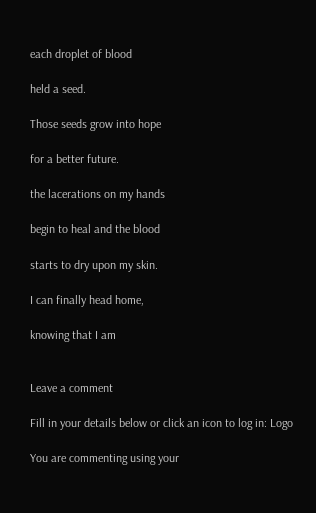each droplet of blood

held a seed.

Those seeds grow into hope

for a better future.

the lacerations on my hands

begin to heal and the blood

starts to dry upon my skin.

I can finally head home,

knowing that I am


Leave a comment

Fill in your details below or click an icon to log in: Logo

You are commenting using your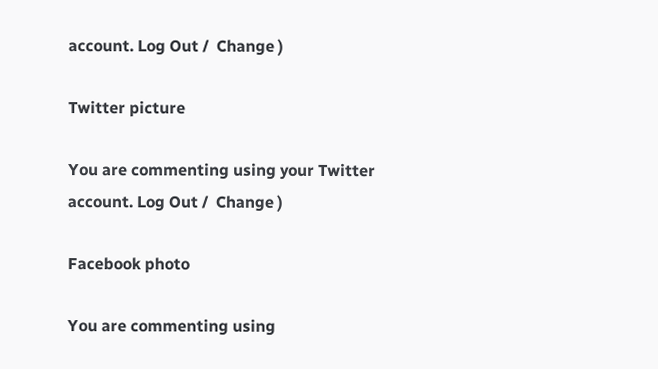account. Log Out /  Change )

Twitter picture

You are commenting using your Twitter account. Log Out /  Change )

Facebook photo

You are commenting using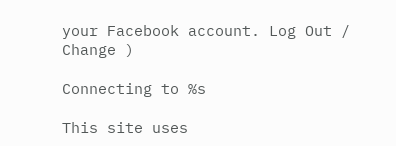your Facebook account. Log Out /  Change )

Connecting to %s

This site uses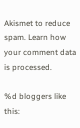Akismet to reduce spam. Learn how your comment data is processed.

%d bloggers like this: